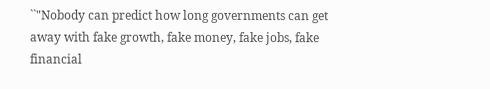``"Nobody can predict how long governments can get away with fake growth, fake money, fake jobs, fake financial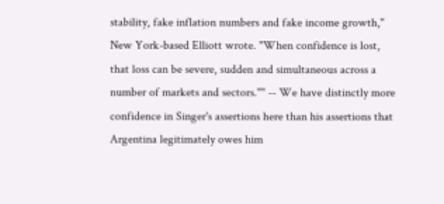stability, fake inflation numbers and fake income growth," New York-based Elliott wrote. "When confidence is lost, that loss can be severe, sudden and simultaneous across a number of markets and sectors."'' -- We have distinctly more confidence in Singer's assertions here than his assertions that Argentina legitimately owes him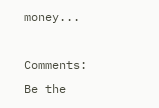money...

Comments: Be the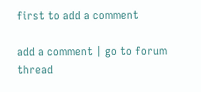first to add a comment

add a comment | go to forum thread